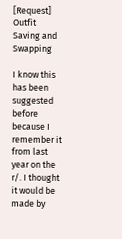[Request] Outfit Saving and Swapping

I know this has been suggested before because I remember it from last year on the r/. I thought it would be made by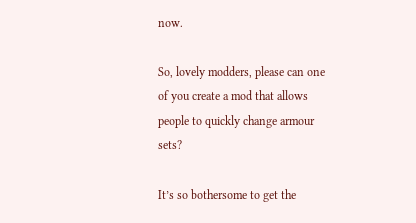now.

So, lovely modders, please can one of you create a mod that allows people to quickly change armour sets?

It’s so bothersome to get the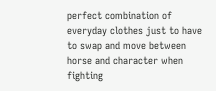perfect combination of everyday clothes just to have to swap and move between horse and character when fighting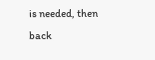is needed, then back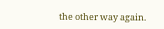the other way again.